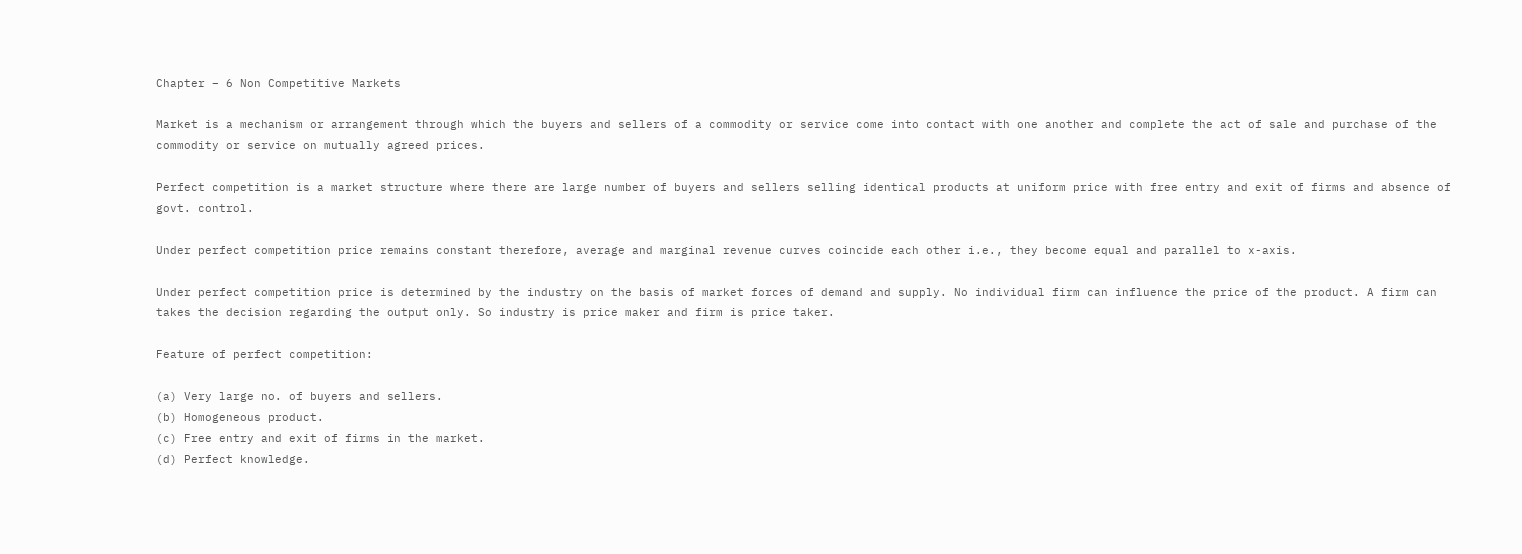Chapter – 6 Non Competitive Markets

Market is a mechanism or arrangement through which the buyers and sellers of a commodity or service come into contact with one another and complete the act of sale and purchase of the commodity or service on mutually agreed prices.

Perfect competition is a market structure where there are large number of buyers and sellers selling identical products at uniform price with free entry and exit of firms and absence of govt. control.

Under perfect competition price remains constant therefore, average and marginal revenue curves coincide each other i.e., they become equal and parallel to x-axis.

Under perfect competition price is determined by the industry on the basis of market forces of demand and supply. No individual firm can influence the price of the product. A firm can takes the decision regarding the output only. So industry is price maker and firm is price taker.

Feature of perfect competition:

(a) Very large no. of buyers and sellers.
(b) Homogeneous product.
(c) Free entry and exit of firms in the market.
(d) Perfect knowledge.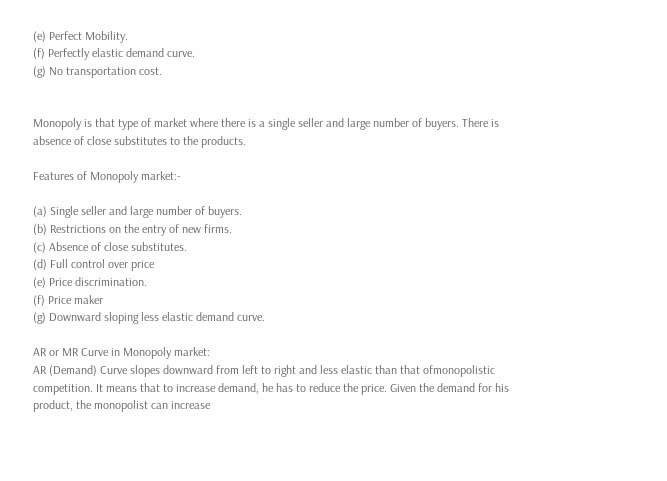(e) Perfect Mobility.
(f) Perfectly elastic demand curve.
(g) No transportation cost.


Monopoly is that type of market where there is a single seller and large number of buyers. There is absence of close substitutes to the products.

Features of Monopoly market:-

(a) Single seller and large number of buyers.
(b) Restrictions on the entry of new firms.
(c) Absence of close substitutes.
(d) Full control over price
(e) Price discrimination.
(f) Price maker
(g) Downward sloping less elastic demand curve.

AR or MR Curve in Monopoly market:
AR (Demand) Curve slopes downward from left to right and less elastic than that ofmonopolistic competition. It means that to increase demand, he has to reduce the price. Given the demand for his product, the monopolist can increase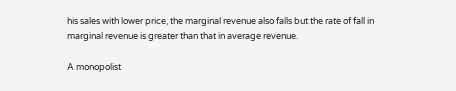his sales with lower price, the marginal revenue also falls but the rate of fall in marginal revenue is greater than that in average revenue.

A monopolist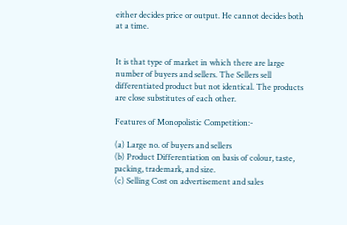either decides price or output. He cannot decides both at a time.


It is that type of market in which there are large number of buyers and sellers. The Sellers sell differentiated product but not identical. The products are close substitutes of each other.

Features of Monopolistic Competition:-

(a) Large no. of buyers and sellers
(b) Product Differentiation on basis of colour, taste, packing, trademark, and size.
(c) Selling Cost on advertisement and sales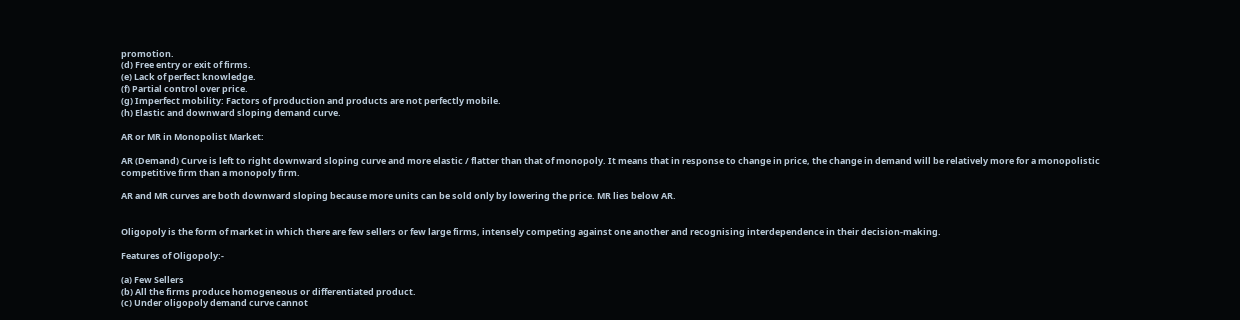promotion.
(d) Free entry or exit of firms.
(e) Lack of perfect knowledge.
(f) Partial control over price.
(g) Imperfect mobility: Factors of production and products are not perfectly mobile.
(h) Elastic and downward sloping demand curve.

AR or MR in Monopolist Market:

AR (Demand) Curve is left to right downward sloping curve and more elastic / flatter than that of monopoly. It means that in response to change in price, the change in demand will be relatively more for a monopolistic competitive firm than a monopoly firm.

AR and MR curves are both downward sloping because more units can be sold only by lowering the price. MR lies below AR.


Oligopoly is the form of market in which there are few sellers or few large firms, intensely competing against one another and recognising interdependence in their decision-making.

Features of Oligopoly:-

(a) Few Sellers
(b) All the firms produce homogeneous or differentiated product.
(c) Under oligopoly demand curve cannot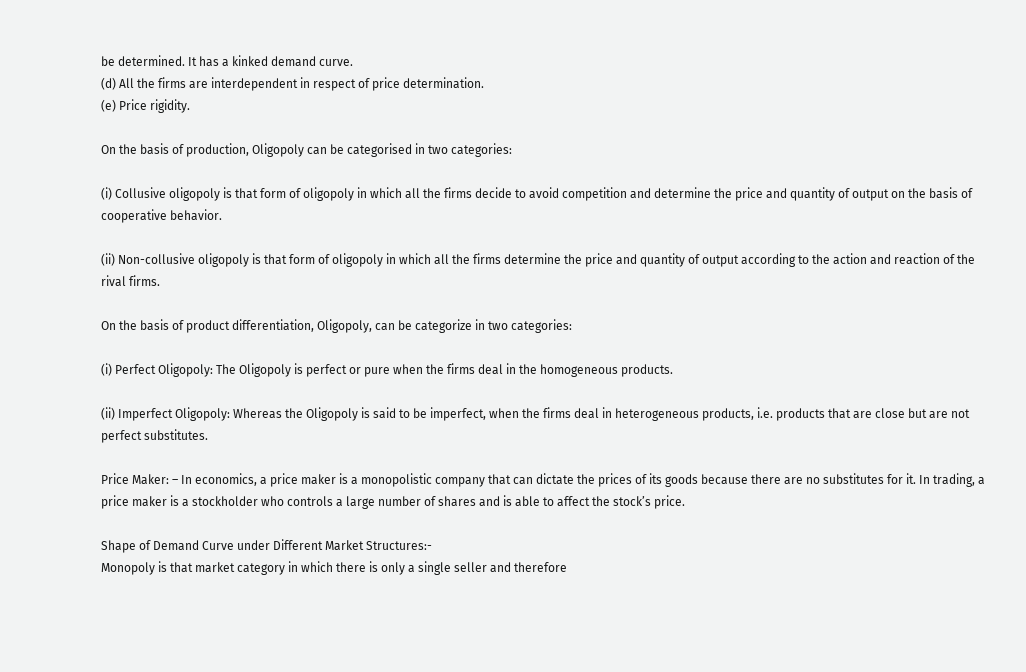be determined. It has a kinked demand curve.
(d) All the firms are interdependent in respect of price determination.
(e) Price rigidity.

On the basis of production, Oligopoly can be categorised in two categories:

(i) Collusive oligopoly is that form of oligopoly in which all the firms decide to avoid competition and determine the price and quantity of output on the basis of cooperative behavior.

(ii) Non-collusive oligopoly is that form of oligopoly in which all the firms determine the price and quantity of output according to the action and reaction of the rival firms.

On the basis of product differentiation, Oligopoly, can be categorize in two categories:

(i) Perfect Oligopoly: The Oligopoly is perfect or pure when the firms deal in the homogeneous products.

(ii) Imperfect Oligopoly: Whereas the Oligopoly is said to be imperfect, when the firms deal in heterogeneous products, i.e. products that are close but are not perfect substitutes.

Price Maker: – In economics, a price maker is a monopolistic company that can dictate the prices of its goods because there are no substitutes for it. In trading, a price maker is a stockholder who controls a large number of shares and is able to affect the stock’s price.

Shape of Demand Curve under Different Market Structures:-
Monopoly is that market category in which there is only a single seller and therefore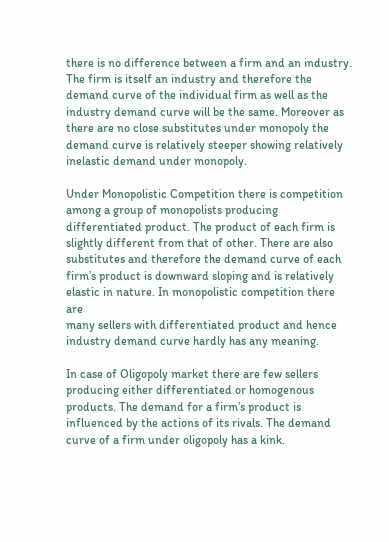there is no difference between a firm and an industry. The firm is itself an industry and therefore the demand curve of the individual firm as well as the industry demand curve will be the same. Moreover as there are no close substitutes under monopoly the demand curve is relatively steeper showing relatively inelastic demand under monopoly.

Under Monopolistic Competition there is competition among a group of monopolists producing differentiated product. The product of each firm is slightly different from that of other. There are also substitutes and therefore the demand curve of each firm’s product is downward sloping and is relatively elastic in nature. In monopolistic competition there are
many sellers with differentiated product and hence industry demand curve hardly has any meaning.

In case of Oligopoly market there are few sellers producing either differentiated or homogenous products. The demand for a firm’s product is influenced by the actions of its rivals. The demand curve of a firm under oligopoly has a kink.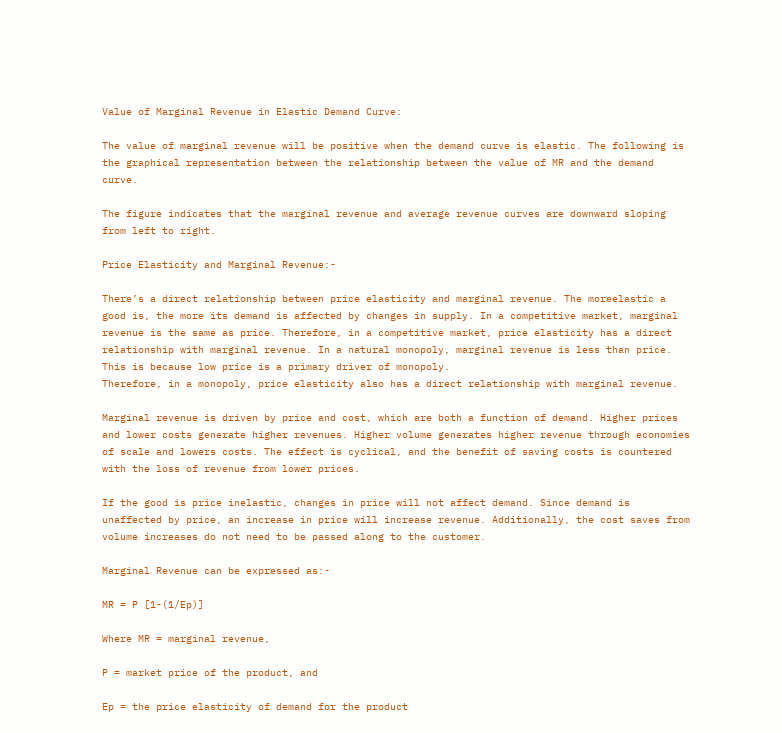Value of Marginal Revenue in Elastic Demand Curve:

The value of marginal revenue will be positive when the demand curve is elastic. The following is the graphical representation between the relationship between the value of MR and the demand curve.

The figure indicates that the marginal revenue and average revenue curves are downward sloping from left to right.

Price Elasticity and Marginal Revenue:-

There’s a direct relationship between price elasticity and marginal revenue. The moreelastic a good is, the more its demand is affected by changes in supply. In a competitive market, marginal revenue is the same as price. Therefore, in a competitive market, price elasticity has a direct relationship with marginal revenue. In a natural monopoly, marginal revenue is less than price. This is because low price is a primary driver of monopoly.
Therefore, in a monopoly, price elasticity also has a direct relationship with marginal revenue.

Marginal revenue is driven by price and cost, which are both a function of demand. Higher prices and lower costs generate higher revenues. Higher volume generates higher revenue through economies of scale and lowers costs. The effect is cyclical, and the benefit of saving costs is countered with the loss of revenue from lower prices.

If the good is price inelastic, changes in price will not affect demand. Since demand is unaffected by price, an increase in price will increase revenue. Additionally, the cost saves from volume increases do not need to be passed along to the customer.

Marginal Revenue can be expressed as:-

MR = P [1-(1/Ep)]

Where MR = marginal revenue,

P = market price of the product, and

Ep = the price elasticity of demand for the product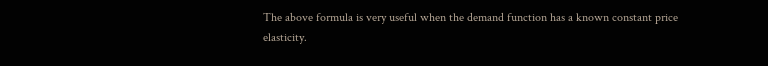The above formula is very useful when the demand function has a known constant price elasticity.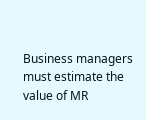Business managers must estimate the value of MR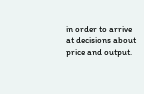in order to arrive at decisions about price and output.